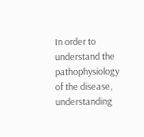In order to understand the pathophysiology of the disease, understanding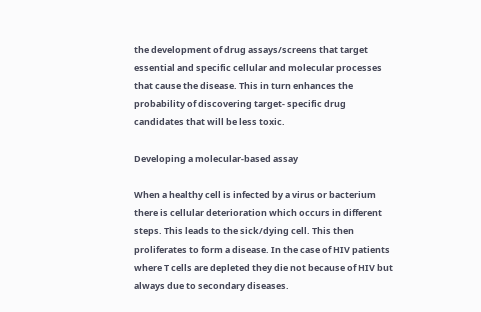the development of drug assays/screens that target essential and specific cellular and molecular processes that cause the disease. This in turn enhances the probability of discovering target- specific drug candidates that will be less toxic.

Developing a molecular-based assay

When a healthy cell is infected by a virus or bacterium there is cellular deterioration which occurs in different steps. This leads to the sick/dying cell. This then proliferates to form a disease. In the case of HIV patients where T cells are depleted they die not because of HIV but always due to secondary diseases.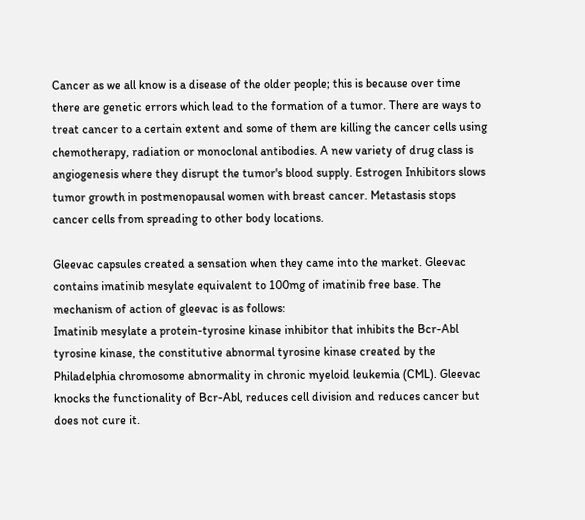Cancer as we all know is a disease of the older people; this is because over time there are genetic errors which lead to the formation of a tumor. There are ways to treat cancer to a certain extent and some of them are killing the cancer cells using chemotherapy, radiation or monoclonal antibodies. A new variety of drug class is angiogenesis where they disrupt the tumor's blood supply. Estrogen Inhibitors slows tumor growth in postmenopausal women with breast cancer. Metastasis stops cancer cells from spreading to other body locations.

Gleevac capsules created a sensation when they came into the market. Gleevac contains imatinib mesylate equivalent to 100mg of imatinib free base. The mechanism of action of gleevac is as follows:
Imatinib mesylate a protein-tyrosine kinase inhibitor that inhibits the Bcr-Abl tyrosine kinase, the constitutive abnormal tyrosine kinase created by the Philadelphia chromosome abnormality in chronic myeloid leukemia (CML). Gleevac knocks the functionality of Bcr-Abl, reduces cell division and reduces cancer but does not cure it.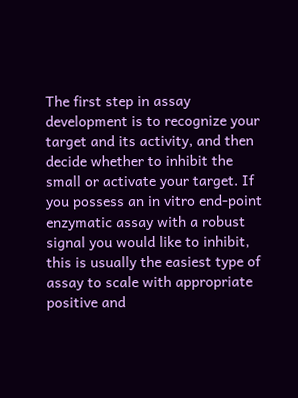The first step in assay development is to recognize your target and its activity, and then decide whether to inhibit the small or activate your target. If you possess an in vitro end-point enzymatic assay with a robust signal you would like to inhibit, this is usually the easiest type of assay to scale with appropriate positive and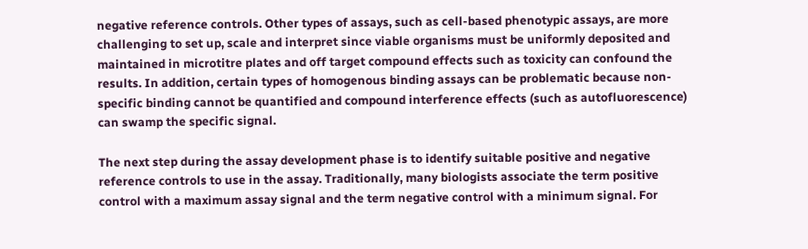negative reference controls. Other types of assays, such as cell-based phenotypic assays, are more challenging to set up, scale and interpret since viable organisms must be uniformly deposited and maintained in microtitre plates and off target compound effects such as toxicity can confound the results. In addition, certain types of homogenous binding assays can be problematic because non-specific binding cannot be quantified and compound interference effects (such as autofluorescence) can swamp the specific signal.

The next step during the assay development phase is to identify suitable positive and negative reference controls to use in the assay. Traditionally, many biologists associate the term positive control with a maximum assay signal and the term negative control with a minimum signal. For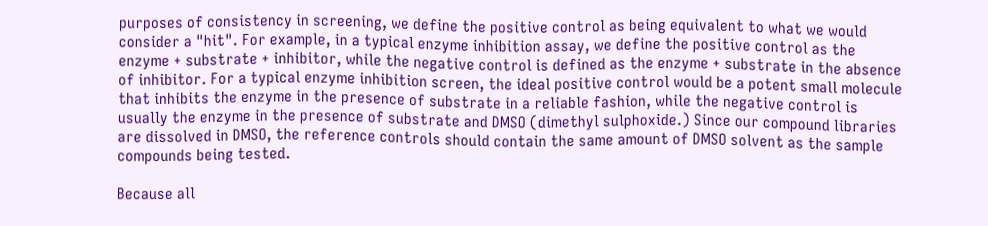purposes of consistency in screening, we define the positive control as being equivalent to what we would consider a "hit". For example, in a typical enzyme inhibition assay, we define the positive control as the enzyme + substrate + inhibitor, while the negative control is defined as the enzyme + substrate in the absence of inhibitor. For a typical enzyme inhibition screen, the ideal positive control would be a potent small molecule that inhibits the enzyme in the presence of substrate in a reliable fashion, while the negative control is usually the enzyme in the presence of substrate and DMSO (dimethyl sulphoxide.) Since our compound libraries are dissolved in DMSO, the reference controls should contain the same amount of DMSO solvent as the sample compounds being tested.

Because all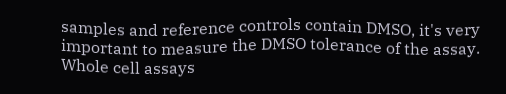samples and reference controls contain DMSO, it's very important to measure the DMSO tolerance of the assay. Whole cell assays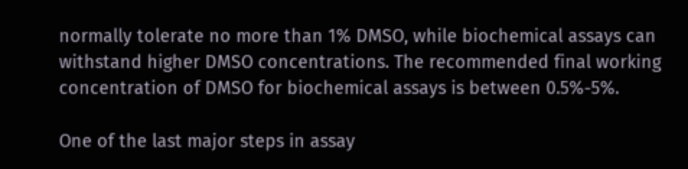normally tolerate no more than 1% DMSO, while biochemical assays can withstand higher DMSO concentrations. The recommended final working concentration of DMSO for biochemical assays is between 0.5%-5%.

One of the last major steps in assay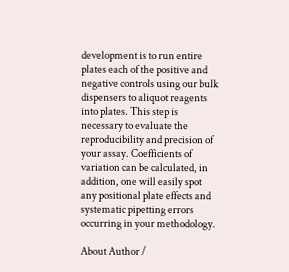development is to run entire plates each of the positive and negative controls using our bulk dispensers to aliquot reagents into plates. This step is necessary to evaluate the reproducibility and precision of your assay. Coefficients of variation can be calculated, in addition, one will easily spot any positional plate effects and systematic pipetting errors occurring in your methodology.

About Author /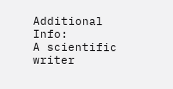Additional Info:
A scientific writer